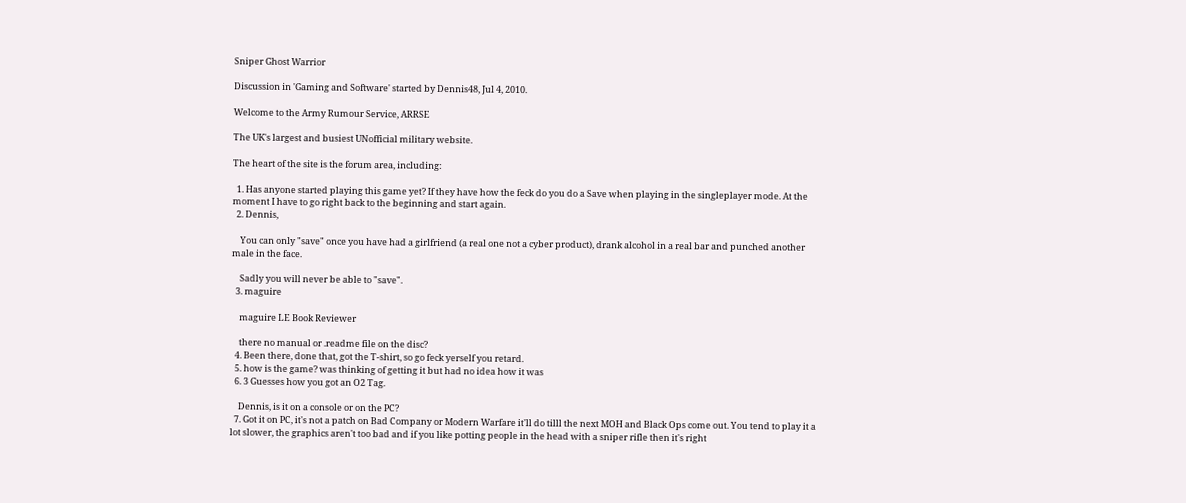Sniper Ghost Warrior

Discussion in 'Gaming and Software' started by Dennis48, Jul 4, 2010.

Welcome to the Army Rumour Service, ARRSE

The UK's largest and busiest UNofficial military website.

The heart of the site is the forum area, including:

  1. Has anyone started playing this game yet? If they have how the feck do you do a Save when playing in the singleplayer mode. At the moment I have to go right back to the beginning and start again.
  2. Dennis,

    You can only "save" once you have had a girlfriend (a real one not a cyber product), drank alcohol in a real bar and punched another male in the face.

    Sadly you will never be able to "save".
  3. maguire

    maguire LE Book Reviewer

    there no manual or .readme file on the disc?
  4. Been there, done that, got the T-shirt, so go feck yerself you retard.
  5. how is the game? was thinking of getting it but had no idea how it was
  6. 3 Guesses how you got an O2 Tag.

    Dennis, is it on a console or on the PC?
  7. Got it on PC, it's not a patch on Bad Company or Modern Warfare it'll do tilll the next MOH and Black Ops come out. You tend to play it a lot slower, the graphics aren't too bad and if you like potting people in the head with a sniper rifle then it's right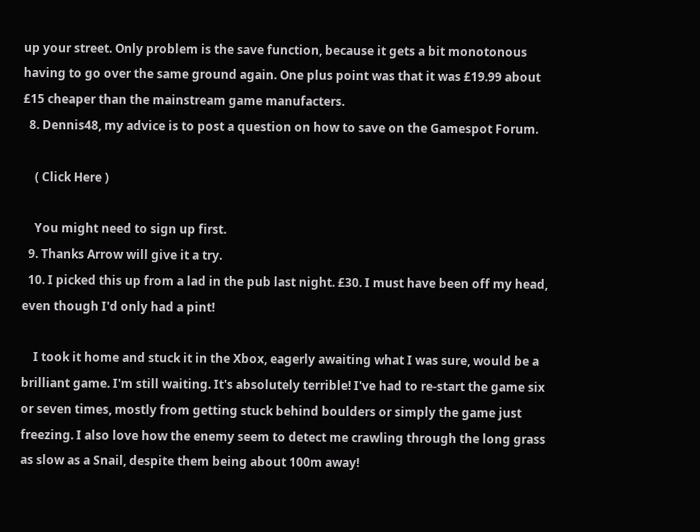up your street. Only problem is the save function, because it gets a bit monotonous having to go over the same ground again. One plus point was that it was £19.99 about £15 cheaper than the mainstream game manufacters.
  8. Dennis48, my advice is to post a question on how to save on the Gamespot Forum.

    ( Click Here )

    You might need to sign up first.
  9. Thanks Arrow will give it a try.
  10. I picked this up from a lad in the pub last night. £30. I must have been off my head, even though I'd only had a pint!

    I took it home and stuck it in the Xbox, eagerly awaiting what I was sure, would be a brilliant game. I'm still waiting. It's absolutely terrible! I've had to re-start the game six or seven times, mostly from getting stuck behind boulders or simply the game just freezing. I also love how the enemy seem to detect me crawling through the long grass as slow as a Snail, despite them being about 100m away!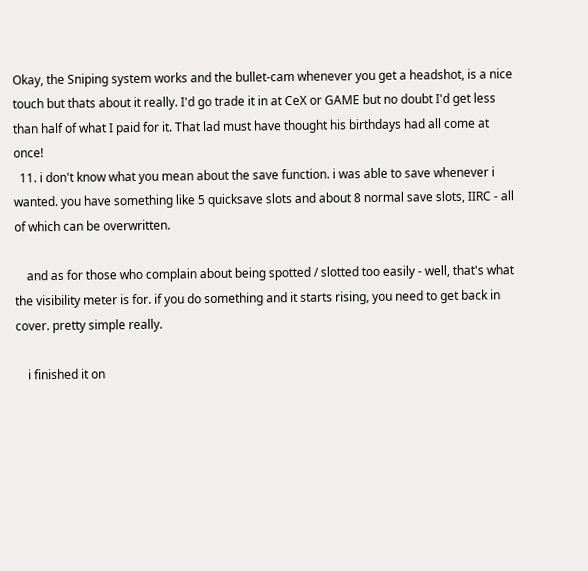Okay, the Sniping system works and the bullet-cam whenever you get a headshot, is a nice touch but thats about it really. I'd go trade it in at CeX or GAME but no doubt I'd get less than half of what I paid for it. That lad must have thought his birthdays had all come at once!
  11. i don't know what you mean about the save function. i was able to save whenever i wanted. you have something like 5 quicksave slots and about 8 normal save slots, IIRC - all of which can be overwritten.

    and as for those who complain about being spotted / slotted too easily - well, that's what the visibility meter is for. if you do something and it starts rising, you need to get back in cover. pretty simple really.

    i finished it on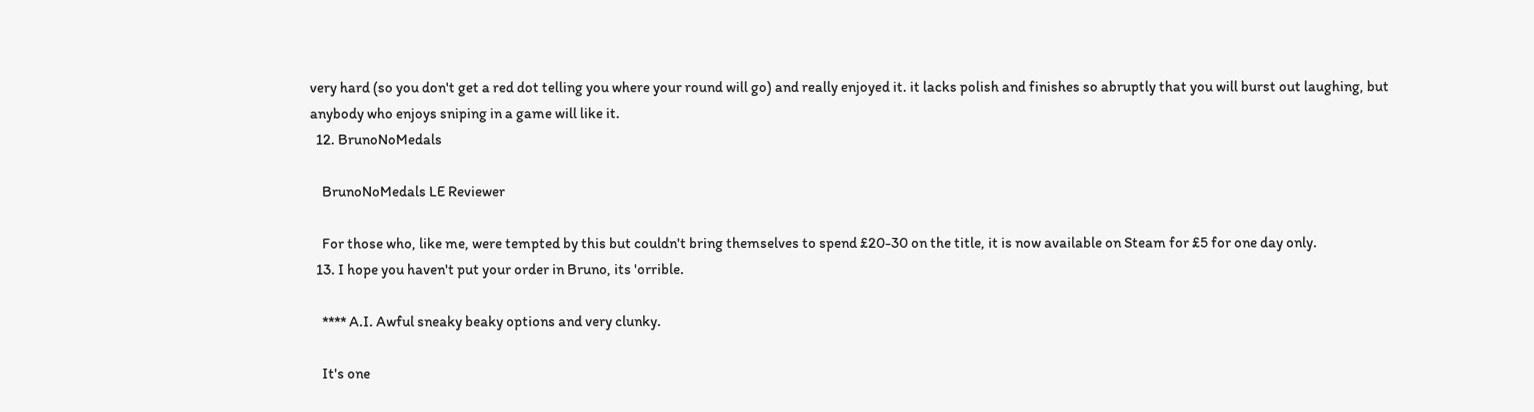very hard (so you don't get a red dot telling you where your round will go) and really enjoyed it. it lacks polish and finishes so abruptly that you will burst out laughing, but anybody who enjoys sniping in a game will like it.
  12. BrunoNoMedals

    BrunoNoMedals LE Reviewer

    For those who, like me, were tempted by this but couldn't bring themselves to spend £20-30 on the title, it is now available on Steam for £5 for one day only.
  13. I hope you haven't put your order in Bruno, its 'orrible.

    **** A.I. Awful sneaky beaky options and very clunky.

    It's one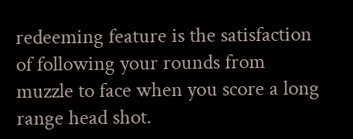redeeming feature is the satisfaction of following your rounds from muzzle to face when you score a long range head shot.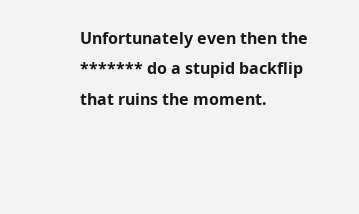Unfortunately even then the ******* do a stupid backflip that ruins the moment.